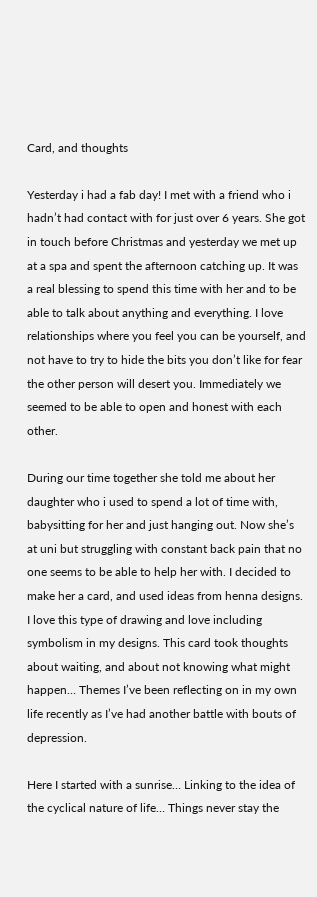Card, and thoughts

Yesterday i had a fab day! I met with a friend who i hadn’t had contact with for just over 6 years. She got in touch before Christmas and yesterday we met up at a spa and spent the afternoon catching up. It was a real blessing to spend this time with her and to be able to talk about anything and everything. I love relationships where you feel you can be yourself, and not have to try to hide the bits you don’t like for fear the other person will desert you. Immediately we seemed to be able to open and honest with each other.

During our time together she told me about her daughter who i used to spend a lot of time with, babysitting for her and just hanging out. Now she’s at uni but struggling with constant back pain that no one seems to be able to help her with. I decided to make her a card, and used ideas from henna designs. I love this type of drawing and love including symbolism in my designs. This card took thoughts  about waiting, and about not knowing what might happen… Themes I’ve been reflecting on in my own life recently as I’ve had another battle with bouts of depression.

Here I started with a sunrise… Linking to the idea of the cyclical nature of life… Things never stay the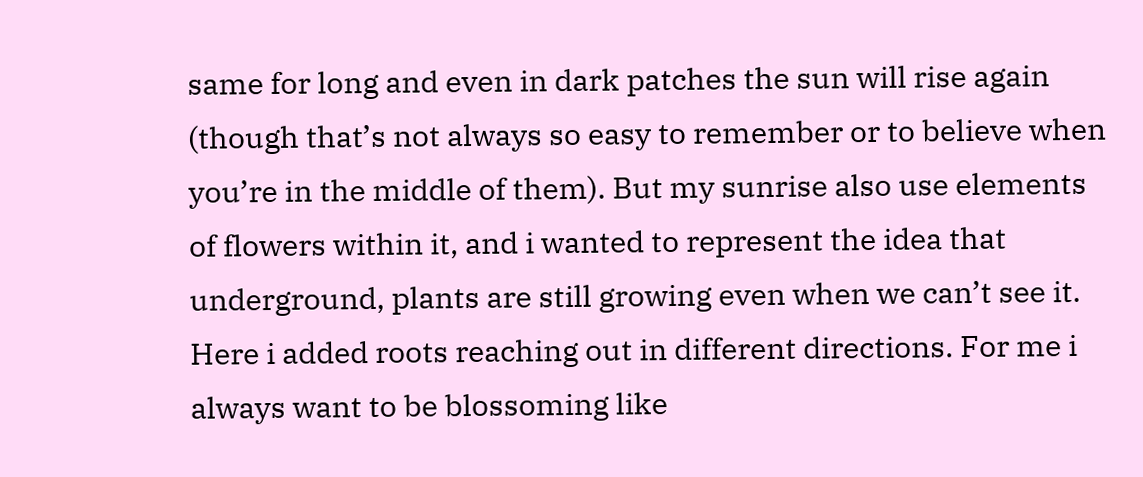same for long and even in dark patches the sun will rise again (though that’s not always so easy to remember or to believe when you’re in the middle of them). But my sunrise also use elements of flowers within it, and i wanted to represent the idea that underground, plants are still growing even when we can’t see it. Here i added roots reaching out in different directions. For me i always want to be blossoming like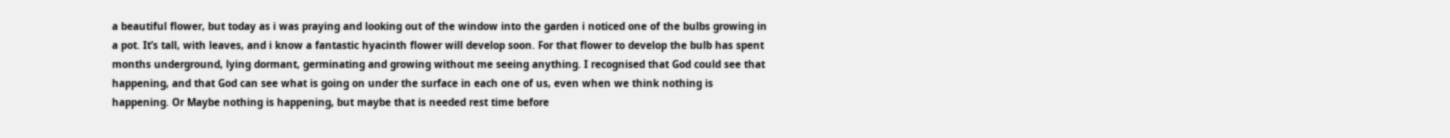a beautiful flower, but today as i was praying and looking out of the window into the garden i noticed one of the bulbs growing in a pot. It’s tall, with leaves, and i know a fantastic hyacinth flower will develop soon. For that flower to develop the bulb has spent months underground, lying dormant, germinating and growing without me seeing anything. I recognised that God could see that happening, and that God can see what is going on under the surface in each one of us, even when we think nothing is happening. Or Maybe nothing is happening, but maybe that is needed rest time before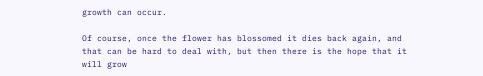growth can occur.

Of course, once the flower has blossomed it dies back again, and that can be hard to deal with, but then there is the hope that it will grow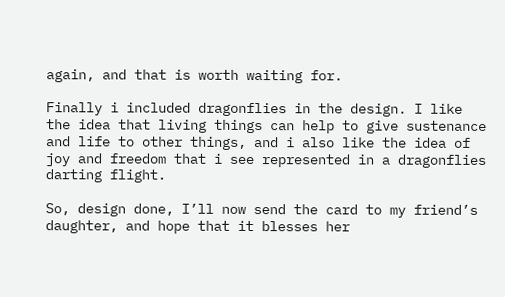again, and that is worth waiting for.

Finally i included dragonflies in the design. I like the idea that living things can help to give sustenance and life to other things, and i also like the idea of joy and freedom that i see represented in a dragonflies darting flight.

So, design done, I’ll now send the card to my friend’s daughter, and hope that it blesses her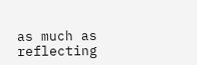as much as reflecting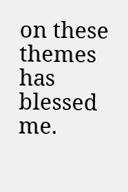on these themes has blessed me.